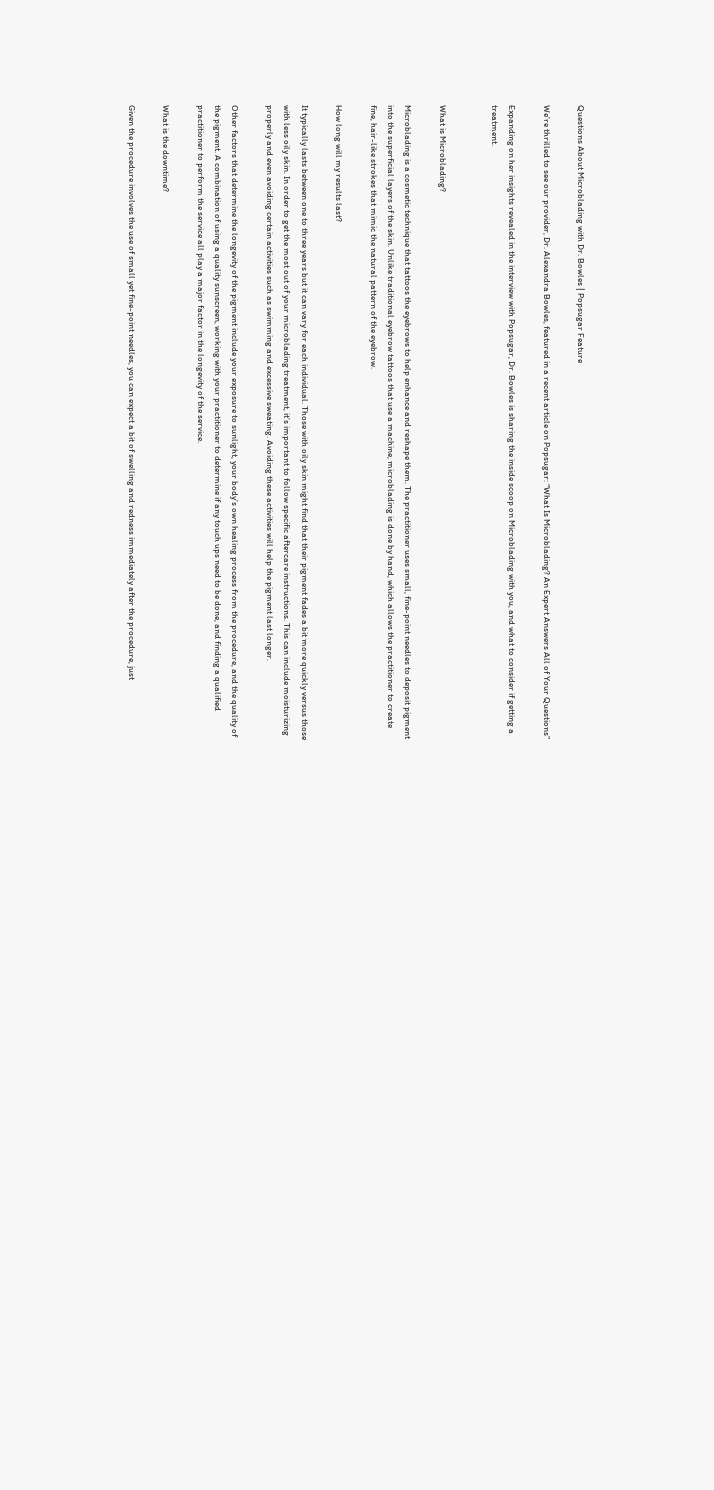Questions About Microblading with Dr. Bowles | Popsugar Feature

We’re thrilled to see our provider, Dr. Alexandra Bowles, featured in a recent article on Popsugar: “What Is Microblading? An Expert Answers All of Your Questions”

Expanding on her insights revealed in the interview with Popsugar, Dr. Bowles is sharing the inside scoop on Microblading with you, and what to consider if getting a treatment.


What is Microblading?

Microblading is a cosmetic technique that tattoos the eyebrows to help enhance and reshape them. The practitioner uses small, fine-point needles to deposit pigment into the superficial layers of the skin. Unlike traditional eyebrow tattoos that use a machine, microblading is done by hand, which allows the practitioner to create fine, hair-like strokes that mimic the natural pattern of the eyebrow.

How long will my results last?

It typically lasts between one to three years but it can vary for each individual. Those with oily skin might find that their pigment fades a bit more quickly versus those with less oily skin. In order to get the most out of your microblading treatment, it’s important to follow specific aftercare instructions. This can include moisturizing properly and even avoiding certain activities such as swimming and excessive sweating. Avoiding these activities will help the pigment last longer.

Other factors that determine the longevity of the pigment include your exposure to sunlight, your body’s own healing process from the procedure, and the quality of the pigment. A combination of using a quality sunscreen, working with your practitioner to determine if any touch ups need to be done, and finding a qualified practitioner to perform the service all play a major factor in the longevity of the service.

What is the downtime?

Given the procedure involves the use of small yet fine-point needles, you can expect a bit of swelling and redness immediately after the procedure, just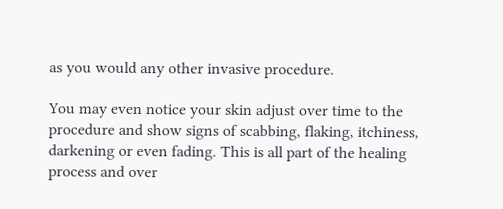as you would any other invasive procedure.

You may even notice your skin adjust over time to the procedure and show signs of scabbing, flaking, itchiness, darkening or even fading. This is all part of the healing process and over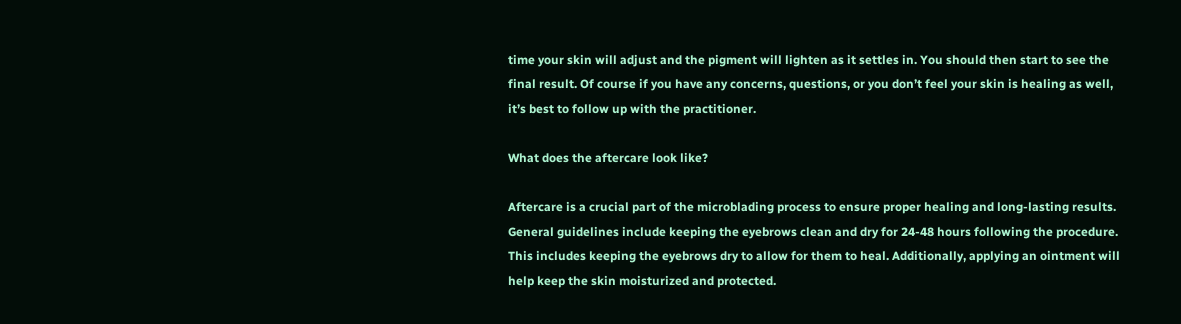time your skin will adjust and the pigment will lighten as it settles in. You should then start to see the final result. Of course if you have any concerns, questions, or you don’t feel your skin is healing as well, it’s best to follow up with the practitioner.

What does the aftercare look like?

Aftercare is a crucial part of the microblading process to ensure proper healing and long-lasting results. General guidelines include keeping the eyebrows clean and dry for 24-48 hours following the procedure. This includes keeping the eyebrows dry to allow for them to heal. Additionally, applying an ointment will help keep the skin moisturized and protected.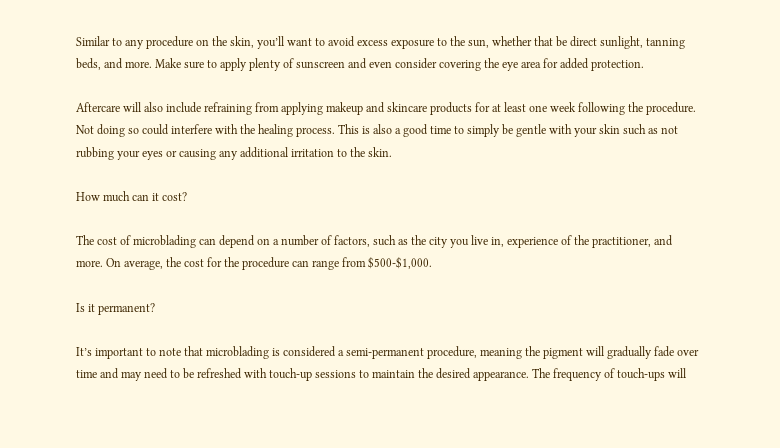Similar to any procedure on the skin, you’ll want to avoid excess exposure to the sun, whether that be direct sunlight, tanning beds, and more. Make sure to apply plenty of sunscreen and even consider covering the eye area for added protection.

Aftercare will also include refraining from applying makeup and skincare products for at least one week following the procedure. Not doing so could interfere with the healing process. This is also a good time to simply be gentle with your skin such as not rubbing your eyes or causing any additional irritation to the skin.

How much can it cost?

The cost of microblading can depend on a number of factors, such as the city you live in, experience of the practitioner, and more. On average, the cost for the procedure can range from $500-$1,000.

Is it permanent?

It’s important to note that microblading is considered a semi-permanent procedure, meaning the pigment will gradually fade over time and may need to be refreshed with touch-up sessions to maintain the desired appearance. The frequency of touch-ups will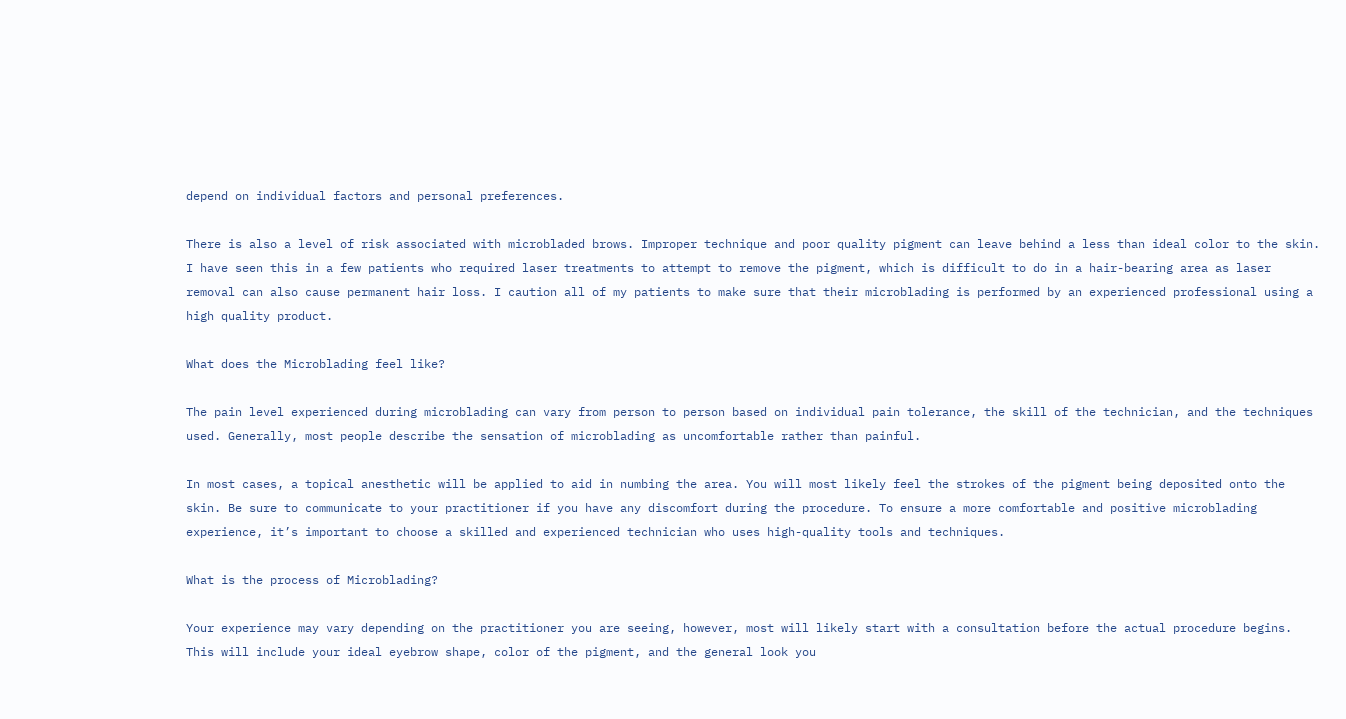depend on individual factors and personal preferences.

There is also a level of risk associated with microbladed brows. Improper technique and poor quality pigment can leave behind a less than ideal color to the skin. I have seen this in a few patients who required laser treatments to attempt to remove the pigment, which is difficult to do in a hair-bearing area as laser removal can also cause permanent hair loss. I caution all of my patients to make sure that their microblading is performed by an experienced professional using a high quality product.

What does the Microblading feel like?

The pain level experienced during microblading can vary from person to person based on individual pain tolerance, the skill of the technician, and the techniques used. Generally, most people describe the sensation of microblading as uncomfortable rather than painful.

In most cases, a topical anesthetic will be applied to aid in numbing the area. You will most likely feel the strokes of the pigment being deposited onto the skin. Be sure to communicate to your practitioner if you have any discomfort during the procedure. To ensure a more comfortable and positive microblading experience, it’s important to choose a skilled and experienced technician who uses high-quality tools and techniques.

What is the process of Microblading?

Your experience may vary depending on the practitioner you are seeing, however, most will likely start with a consultation before the actual procedure begins. This will include your ideal eyebrow shape, color of the pigment, and the general look you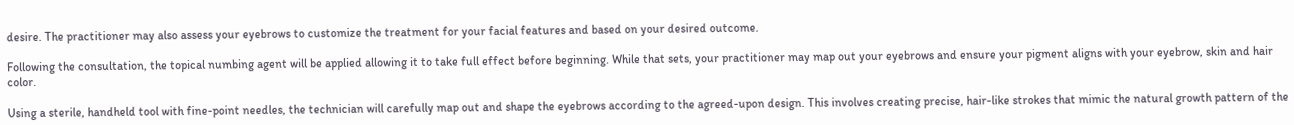desire. The practitioner may also assess your eyebrows to customize the treatment for your facial features and based on your desired outcome.

Following the consultation, the topical numbing agent will be applied allowing it to take full effect before beginning. While that sets, your practitioner may map out your eyebrows and ensure your pigment aligns with your eyebrow, skin and hair color.

Using a sterile, handheld tool with fine-point needles, the technician will carefully map out and shape the eyebrows according to the agreed-upon design. This involves creating precise, hair-like strokes that mimic the natural growth pattern of the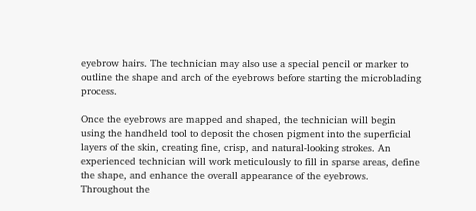eyebrow hairs. The technician may also use a special pencil or marker to outline the shape and arch of the eyebrows before starting the microblading process.

Once the eyebrows are mapped and shaped, the technician will begin using the handheld tool to deposit the chosen pigment into the superficial layers of the skin, creating fine, crisp, and natural-looking strokes. An experienced technician will work meticulously to fill in sparse areas, define the shape, and enhance the overall appearance of the eyebrows. Throughout the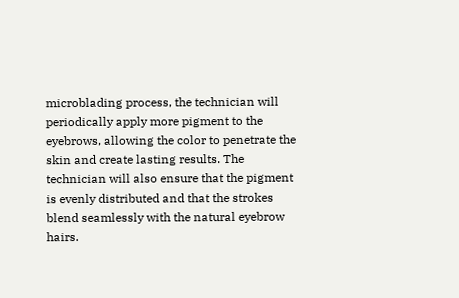microblading process, the technician will periodically apply more pigment to the eyebrows, allowing the color to penetrate the skin and create lasting results. The technician will also ensure that the pigment is evenly distributed and that the strokes blend seamlessly with the natural eyebrow hairs.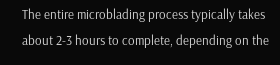The entire microblading process typically takes about 2-3 hours to complete, depending on the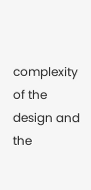complexity of the design and the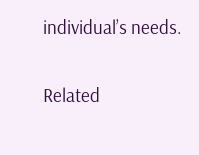individual’s needs.

Related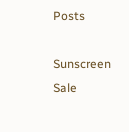Posts

Sunscreen Sale